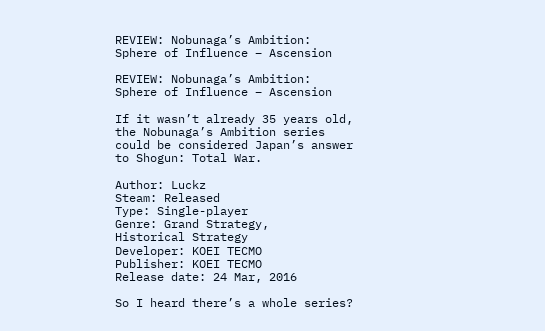REVIEW: Nobunaga’s Ambition: Sphere of Influence – Ascension

REVIEW: Nobunaga’s Ambition: Sphere of Influence – Ascension

If it wasn’t already 35 years old, the Nobunaga’s Ambition series could be considered Japan’s answer to Shogun: Total War.

Author: Luckz
Steam: Released
Type: Single-player
Genre: Grand Strategy,
Historical Strategy
Developer: KOEI TECMO
Publisher: KOEI TECMO
Release date: 24 Mar, 2016

So I heard there’s a whole series?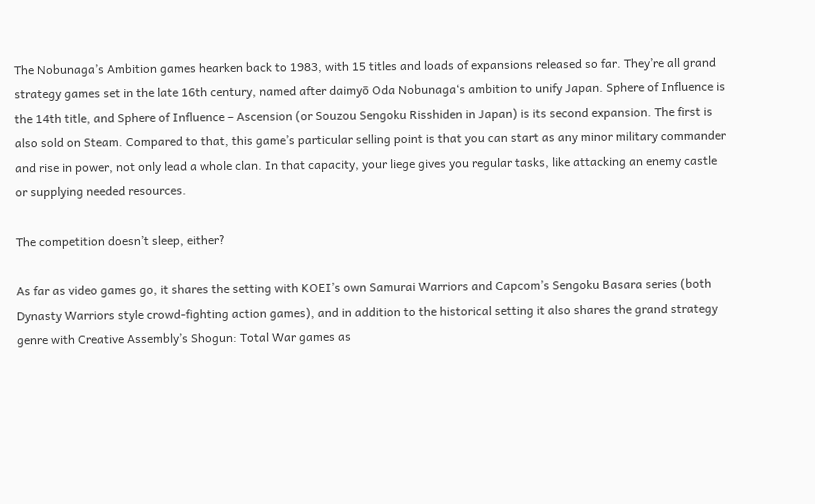The Nobunaga’s Ambition games hearken back to 1983, with 15 titles and loads of expansions released so far. They’re all grand strategy games set in the late 16th century, named after daimyō Oda Nobunaga‘s ambition to unify Japan. Sphere of Influence is the 14th title, and Sphere of Influence – Ascension (or Souzou Sengoku Risshiden in Japan) is its second expansion. The first is also sold on Steam. Compared to that, this game’s particular selling point is that you can start as any minor military commander and rise in power, not only lead a whole clan. In that capacity, your liege gives you regular tasks, like attacking an enemy castle or supplying needed resources.

The competition doesn’t sleep, either?

As far as video games go, it shares the setting with KOEI’s own Samurai Warriors and Capcom’s Sengoku Basara series (both Dynasty Warriors style crowd-fighting action games), and in addition to the historical setting it also shares the grand strategy genre with Creative Assembly’s Shogun: Total War games as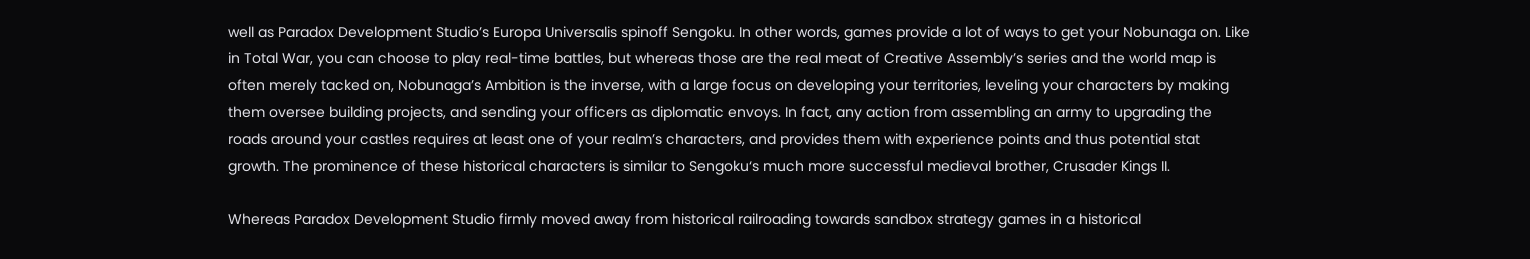well as Paradox Development Studio’s Europa Universalis spinoff Sengoku. In other words, games provide a lot of ways to get your Nobunaga on. Like in Total War, you can choose to play real-time battles, but whereas those are the real meat of Creative Assembly’s series and the world map is often merely tacked on, Nobunaga’s Ambition is the inverse, with a large focus on developing your territories, leveling your characters by making them oversee building projects, and sending your officers as diplomatic envoys. In fact, any action from assembling an army to upgrading the roads around your castles requires at least one of your realm’s characters, and provides them with experience points and thus potential stat growth. The prominence of these historical characters is similar to Sengoku‘s much more successful medieval brother, Crusader Kings II.

Whereas Paradox Development Studio firmly moved away from historical railroading towards sandbox strategy games in a historical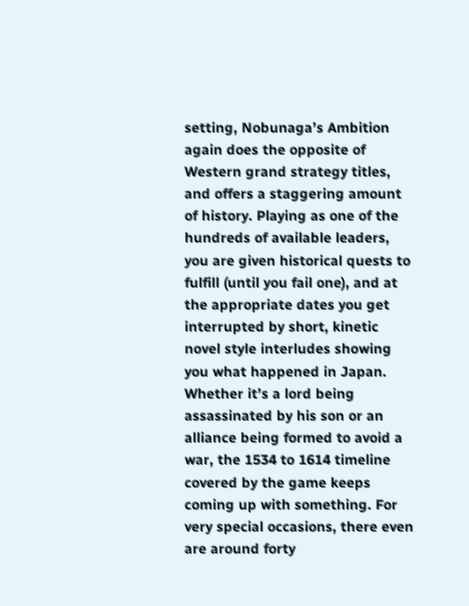setting, Nobunaga’s Ambition again does the opposite of Western grand strategy titles, and offers a staggering amount of history. Playing as one of the hundreds of available leaders, you are given historical quests to fulfill (until you fail one), and at the appropriate dates you get interrupted by short, kinetic novel style interludes showing you what happened in Japan. Whether it’s a lord being assassinated by his son or an alliance being formed to avoid a war, the 1534 to 1614 timeline covered by the game keeps coming up with something. For very special occasions, there even are around forty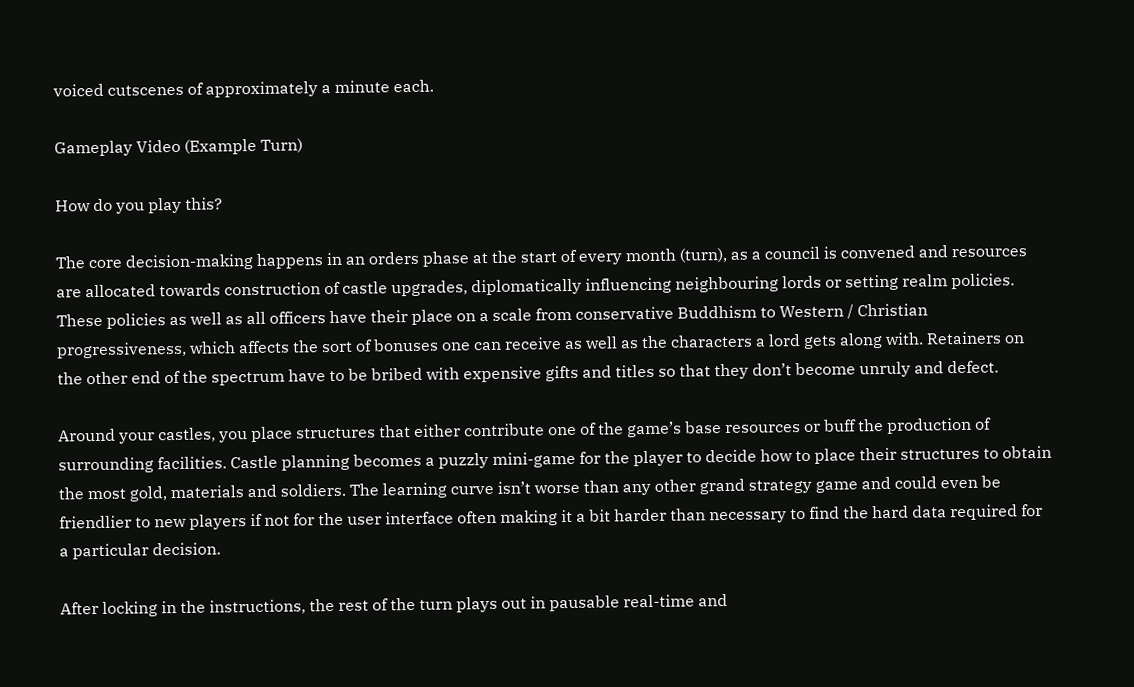voiced cutscenes of approximately a minute each.

Gameplay Video (Example Turn)

How do you play this?

The core decision-making happens in an orders phase at the start of every month (turn), as a council is convened and resources are allocated towards construction of castle upgrades, diplomatically influencing neighbouring lords or setting realm policies. These policies as well as all officers have their place on a scale from conservative Buddhism to Western / Christian progressiveness, which affects the sort of bonuses one can receive as well as the characters a lord gets along with. Retainers on the other end of the spectrum have to be bribed with expensive gifts and titles so that they don’t become unruly and defect.

Around your castles, you place structures that either contribute one of the game’s base resources or buff the production of surrounding facilities. Castle planning becomes a puzzly mini-game for the player to decide how to place their structures to obtain the most gold, materials and soldiers. The learning curve isn’t worse than any other grand strategy game and could even be friendlier to new players if not for the user interface often making it a bit harder than necessary to find the hard data required for a particular decision.

After locking in the instructions, the rest of the turn plays out in pausable real-time and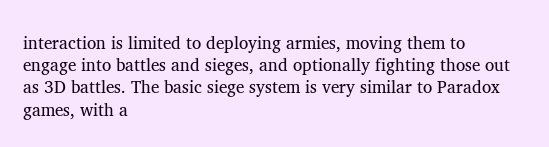interaction is limited to deploying armies, moving them to engage into battles and sieges, and optionally fighting those out as 3D battles. The basic siege system is very similar to Paradox games, with a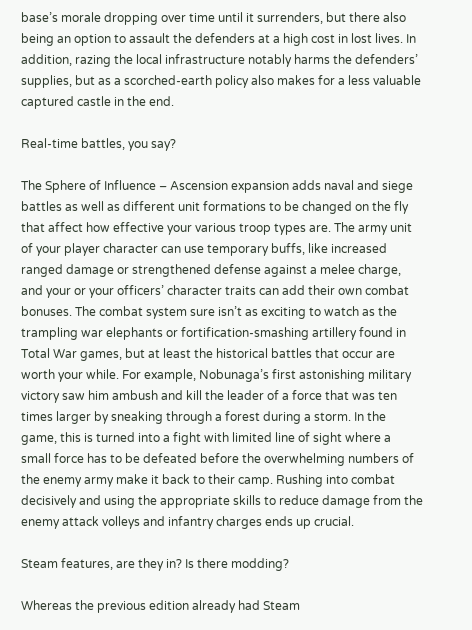base’s morale dropping over time until it surrenders, but there also being an option to assault the defenders at a high cost in lost lives. In addition, razing the local infrastructure notably harms the defenders’ supplies, but as a scorched-earth policy also makes for a less valuable captured castle in the end.

Real-time battles, you say?

The Sphere of Influence – Ascension expansion adds naval and siege battles as well as different unit formations to be changed on the fly that affect how effective your various troop types are. The army unit of your player character can use temporary buffs, like increased ranged damage or strengthened defense against a melee charge, and your or your officers’ character traits can add their own combat bonuses. The combat system sure isn’t as exciting to watch as the trampling war elephants or fortification-smashing artillery found in Total War games, but at least the historical battles that occur are worth your while. For example, Nobunaga’s first astonishing military victory saw him ambush and kill the leader of a force that was ten times larger by sneaking through a forest during a storm. In the game, this is turned into a fight with limited line of sight where a small force has to be defeated before the overwhelming numbers of the enemy army make it back to their camp. Rushing into combat decisively and using the appropriate skills to reduce damage from the enemy attack volleys and infantry charges ends up crucial.

Steam features, are they in? Is there modding?

Whereas the previous edition already had Steam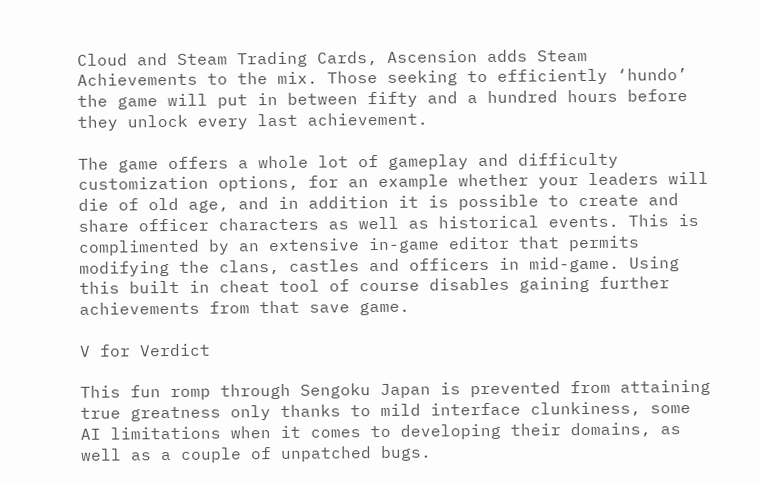Cloud and Steam Trading Cards, Ascension adds Steam Achievements to the mix. Those seeking to efficiently ‘hundo’ the game will put in between fifty and a hundred hours before they unlock every last achievement.

The game offers a whole lot of gameplay and difficulty customization options, for an example whether your leaders will die of old age, and in addition it is possible to create and share officer characters as well as historical events. This is complimented by an extensive in-game editor that permits modifying the clans, castles and officers in mid-game. Using this built in cheat tool of course disables gaining further achievements from that save game.

V for Verdict

This fun romp through Sengoku Japan is prevented from attaining true greatness only thanks to mild interface clunkiness, some AI limitations when it comes to developing their domains, as well as a couple of unpatched bugs.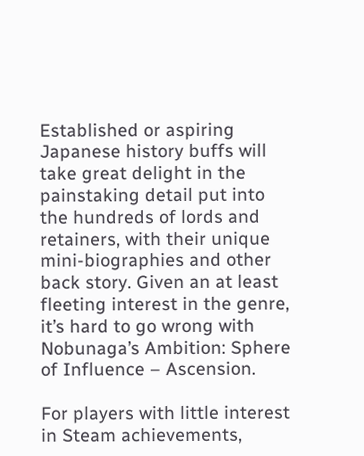Established or aspiring Japanese history buffs will take great delight in the painstaking detail put into the hundreds of lords and retainers, with their unique mini-biographies and other back story. Given an at least fleeting interest in the genre, it’s hard to go wrong with Nobunaga’s Ambition: Sphere of Influence – Ascension.

For players with little interest in Steam achievements,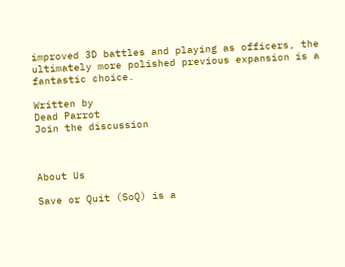improved 3D battles and playing as officers, the ultimately more polished previous expansion is a fantastic choice.

Written by
Dead Parrot
Join the discussion



About Us

Save or Quit (SoQ) is a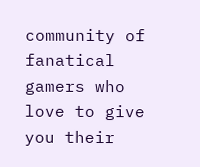community of fanatical gamers who love to give you their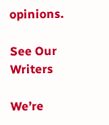opinions.

See Our Writers

We’re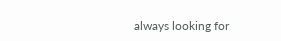always looking for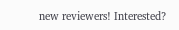new reviewers! Interested?